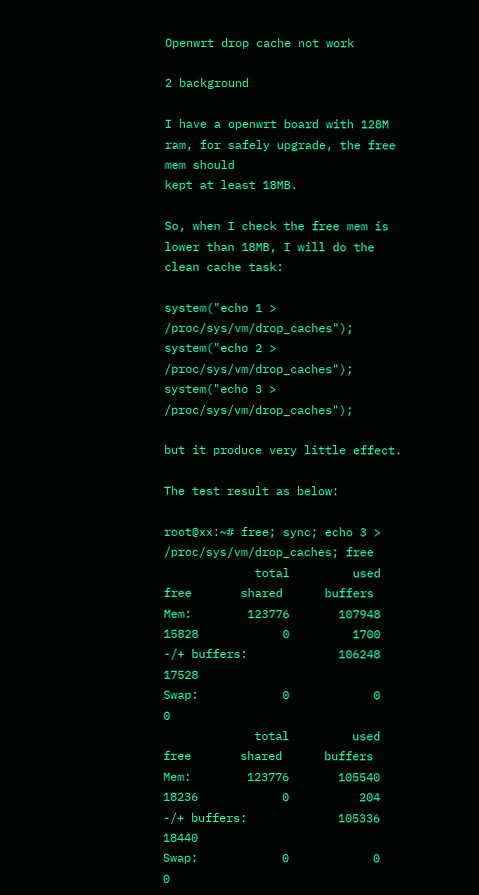Openwrt drop cache not work

2 background

I have a openwrt board with 128M ram, for safely upgrade, the free mem should
kept at least 18MB.

So, when I check the free mem is lower than 18MB, I will do the clean cache task:

system("echo 1 > /proc/sys/vm/drop_caches");
system("echo 2 > /proc/sys/vm/drop_caches");
system("echo 3 > /proc/sys/vm/drop_caches");

but it produce very little effect.

The test result as below:

root@xx:~# free; sync; echo 3 > /proc/sys/vm/drop_caches; free
             total         used         free       shared      buffers
Mem:        123776       107948        15828            0         1700
-/+ buffers:             106248        17528
Swap:            0            0            0
             total         used         free       shared      buffers
Mem:        123776       105540        18236            0          204
-/+ buffers:             105336        18440
Swap:            0            0            0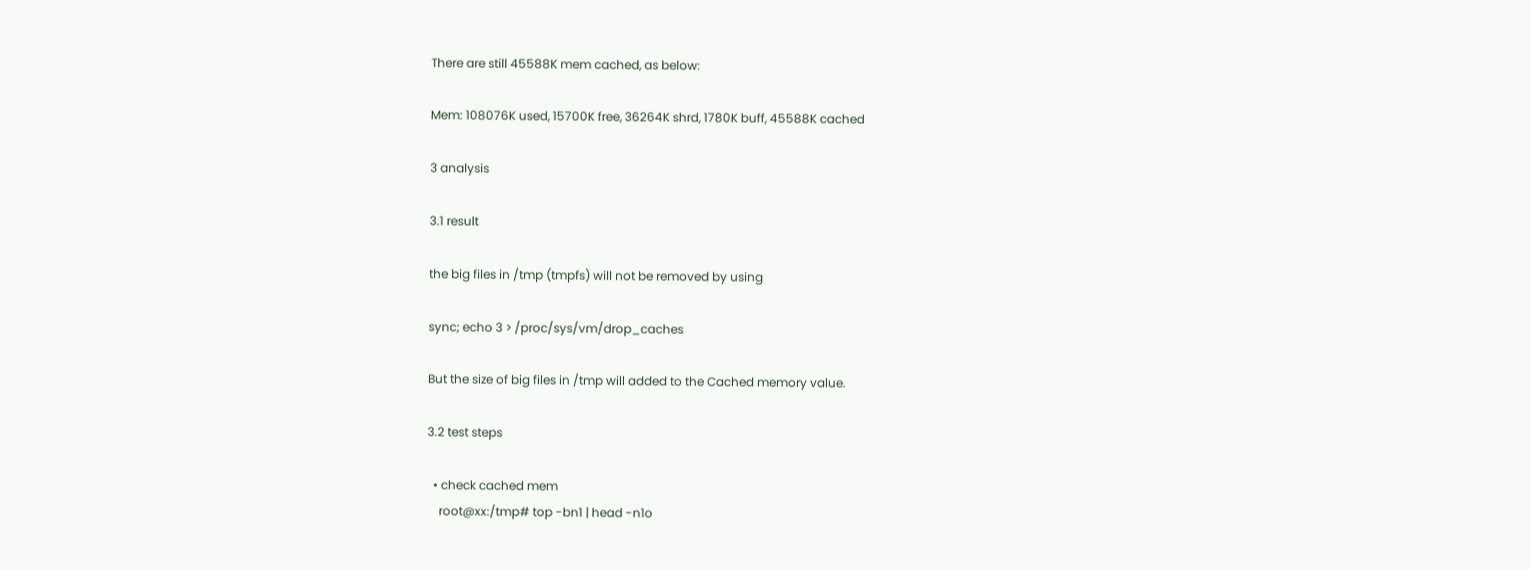There are still 45588K mem cached, as below:

Mem: 108076K used, 15700K free, 36264K shrd, 1780K buff, 45588K cached

3 analysis

3.1 result

the big files in /tmp (tmpfs) will not be removed by using

sync; echo 3 > /proc/sys/vm/drop_caches

But the size of big files in /tmp will added to the Cached memory value.

3.2 test steps

  • check cached mem
    root@xx:/tmp# top -bn1 | head -n1o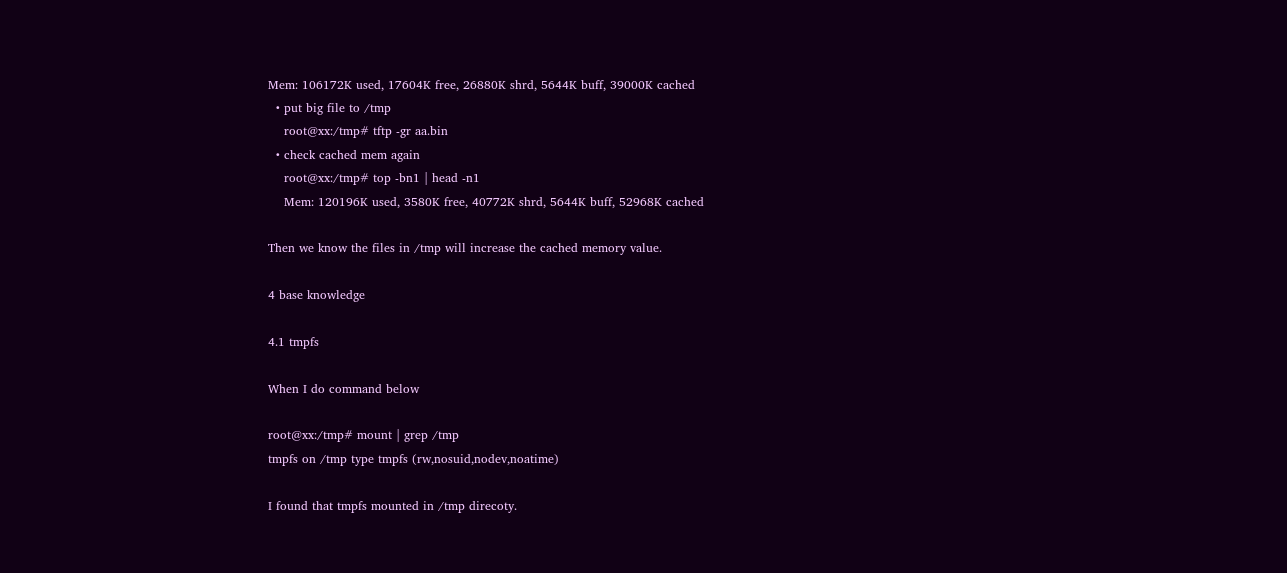Mem: 106172K used, 17604K free, 26880K shrd, 5644K buff, 39000K cached
  • put big file to /tmp
    root@xx:/tmp# tftp -gr aa.bin
  • check cached mem again
    root@xx:/tmp# top -bn1 | head -n1
    Mem: 120196K used, 3580K free, 40772K shrd, 5644K buff, 52968K cached

Then we know the files in /tmp will increase the cached memory value.

4 base knowledge

4.1 tmpfs

When I do command below

root@xx:/tmp# mount | grep /tmp
tmpfs on /tmp type tmpfs (rw,nosuid,nodev,noatime)

I found that tmpfs mounted in /tmp direcoty.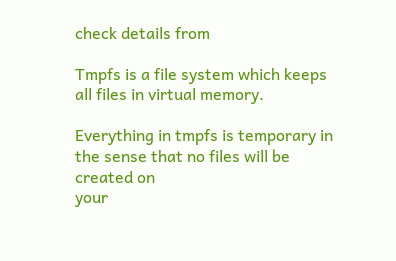check details from

Tmpfs is a file system which keeps all files in virtual memory.

Everything in tmpfs is temporary in the sense that no files will be created on
your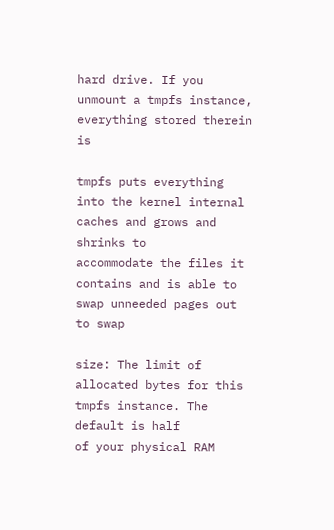hard drive. If you unmount a tmpfs instance, everything stored therein is

tmpfs puts everything into the kernel internal caches and grows and shrinks to
accommodate the files it contains and is able to swap unneeded pages out to swap

size: The limit of allocated bytes for this tmpfs instance. The default is half
of your physical RAM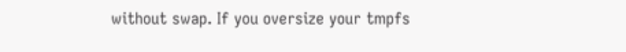without swap. If you oversize your tmpfs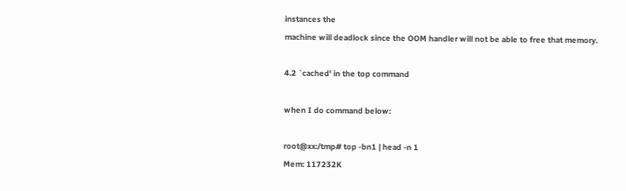instances the
machine will deadlock since the OOM handler will not be able to free that memory.

4.2 `cached' in the top command

when I do command below:

root@xx:/tmp# top -bn1 | head -n 1
Mem: 117232K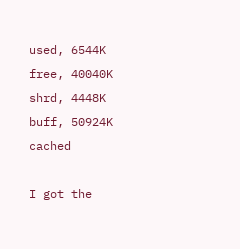used, 6544K free, 40040K shrd, 4448K buff, 50924K cached

I got the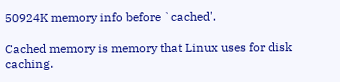50924K memory info before `cached'.

Cached memory is memory that Linux uses for disk caching.